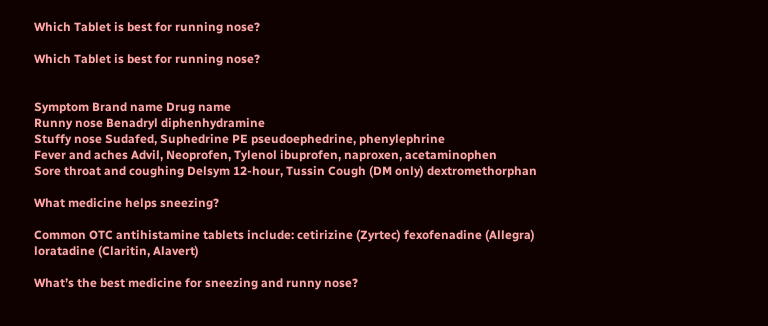Which Tablet is best for running nose?

Which Tablet is best for running nose?


Symptom Brand name Drug name
Runny nose Benadryl diphenhydramine
Stuffy nose Sudafed, Suphedrine PE pseudoephedrine, phenylephrine
Fever and aches Advil, Neoprofen, Tylenol ibuprofen, naproxen, acetaminophen
Sore throat and coughing Delsym 12-hour, Tussin Cough (DM only) dextromethorphan

What medicine helps sneezing?

Common OTC antihistamine tablets include: cetirizine (Zyrtec) fexofenadine (Allegra) loratadine (Claritin, Alavert)

What’s the best medicine for sneezing and runny nose?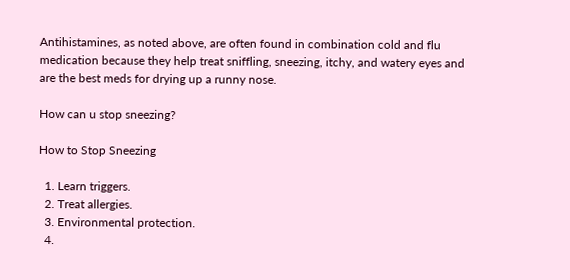Antihistamines, as noted above, are often found in combination cold and flu medication because they help treat sniffling, sneezing, itchy, and watery eyes and are the best meds for drying up a runny nose.

How can u stop sneezing?

How to Stop Sneezing

  1. Learn triggers.
  2. Treat allergies.
  3. Environmental protection.
  4.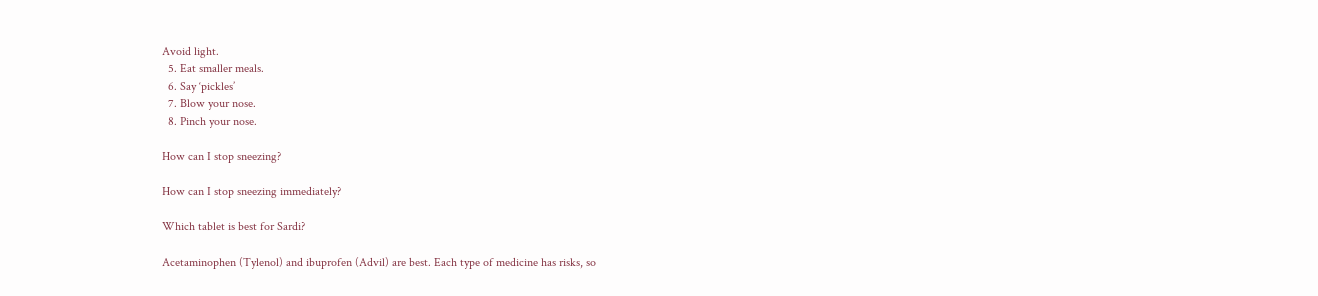Avoid light.
  5. Eat smaller meals.
  6. Say ‘pickles’
  7. Blow your nose.
  8. Pinch your nose.

How can I stop sneezing?

How can I stop sneezing immediately?

Which tablet is best for Sardi?

Acetaminophen (Tylenol) and ibuprofen (Advil) are best. Each type of medicine has risks, so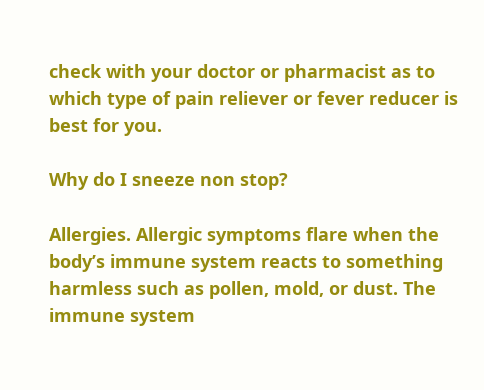check with your doctor or pharmacist as to which type of pain reliever or fever reducer is best for you.

Why do I sneeze non stop?

Allergies. Allergic symptoms flare when the body’s immune system reacts to something harmless such as pollen, mold, or dust. The immune system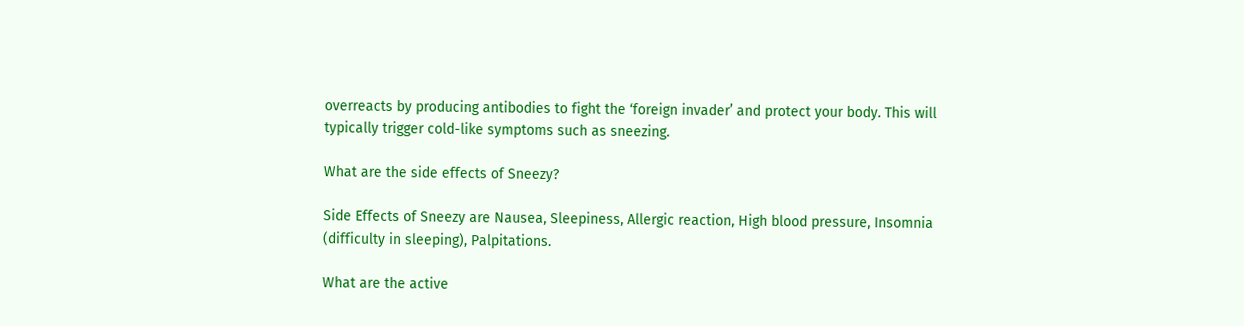overreacts by producing antibodies to fight the ‘foreign invader’ and protect your body. This will typically trigger cold-like symptoms such as sneezing.

What are the side effects of Sneezy?

Side Effects of Sneezy are Nausea, Sleepiness, Allergic reaction, High blood pressure, Insomnia (difficulty in sleeping), Palpitations.

What are the active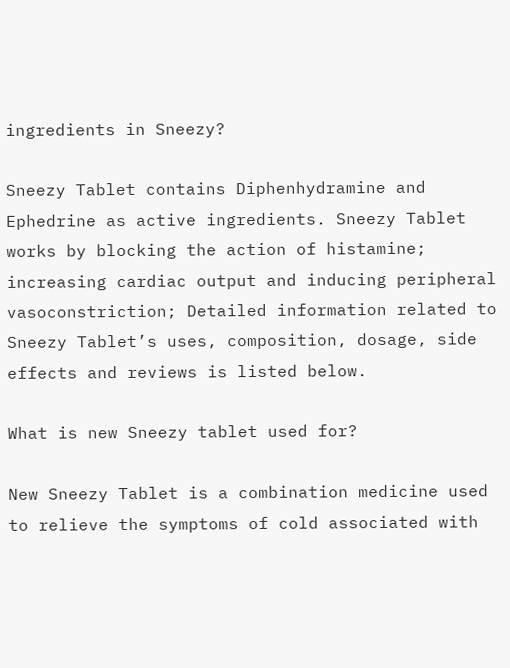ingredients in Sneezy?

Sneezy Tablet contains Diphenhydramine and Ephedrine as active ingredients. Sneezy Tablet works by blocking the action of histamine; increasing cardiac output and inducing peripheral vasoconstriction; Detailed information related to Sneezy Tablet’s uses, composition, dosage, side effects and reviews is listed below.

What is new Sneezy tablet used for?

New Sneezy Tablet is a combination medicine used to relieve the symptoms of cold associated with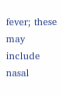fever; these may include nasal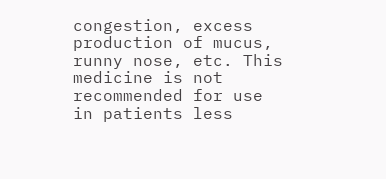congestion, excess production of mucus, runny nose, etc. This medicine is not recommended for use in patients less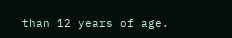than 12 years of age.